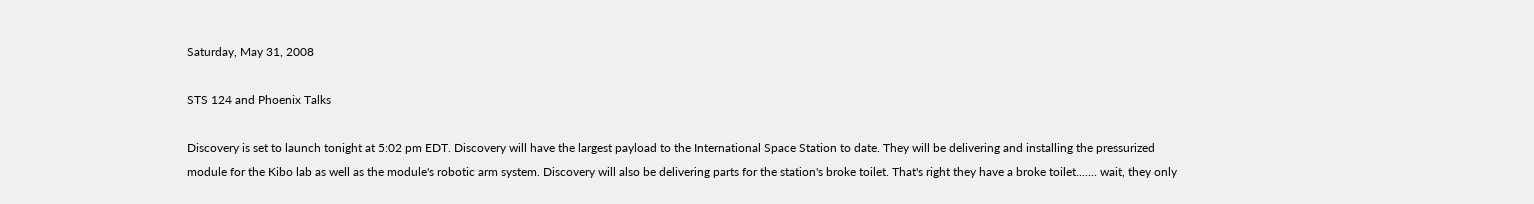Saturday, May 31, 2008

STS 124 and Phoenix Talks

Discovery is set to launch tonight at 5:02 pm EDT. Discovery will have the largest payload to the International Space Station to date. They will be delivering and installing the pressurized module for the Kibo lab as well as the module's robotic arm system. Discovery will also be delivering parts for the station's broke toilet. That's right they have a broke toilet....... wait, they only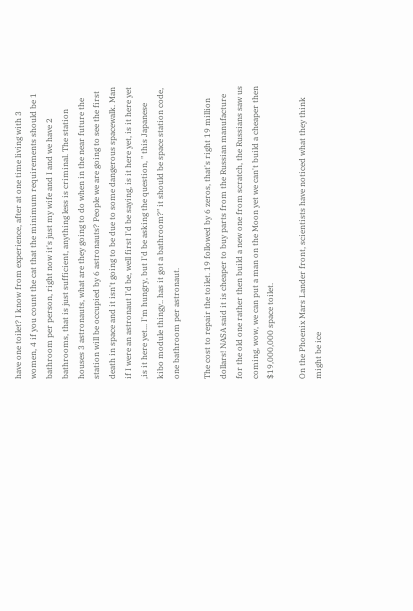have one toilet? I know from experience, after at one time living with 3 women, 4 if you count the cat that the minimum requirements should be 1 bathroom per person, right now it's just my wife and I and we have 2 bathrooms, that is just sufficient, anything less is criminal. The station houses 3 astronauts, what are they going to do when in the near future the station will be occupied by 6 astronauts? People we are going to see the first death in space and it isn't going to be due to some dangerous spacewalk. Man if I were an astronaut I'd be, well first I'd be saying, is it here yet, is it here yet ,is it here yet... I'm hungry, but I'd be asking the question, " this Japanese kibo module thingy.. has it got a bathroom?" it should be space station code, one bathroom per astronaut.

The cost to repair the toilet. 19 followed by 6 zeros, that's right 19 million dollars! NASA said it is cheaper to buy parts from the Russian manufacture for the old one rather then build a new one from scratch, the Russians saw us coming, wow, we can put a man on the Moon yet we can't build a cheaper then $19,000,000 space toilet.

On the Phoenix Mars Lander front, scientists have noticed what they think might be ice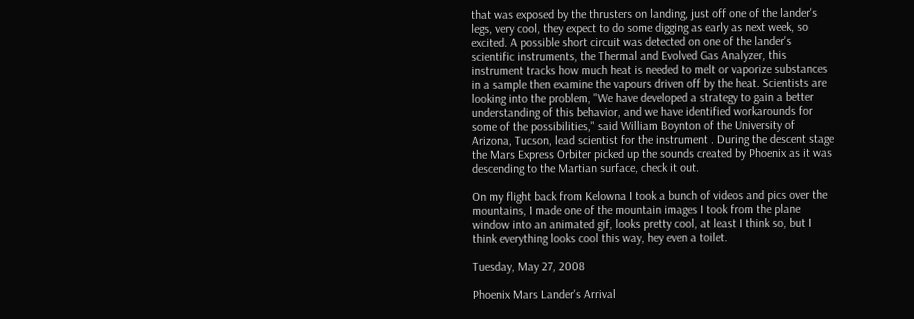that was exposed by the thrusters on landing, just off one of the lander's legs, very cool, they expect to do some digging as early as next week, so excited. A possible short circuit was detected on one of the lander's scientific instruments, the Thermal and Evolved Gas Analyzer, this instrument tracks how much heat is needed to melt or vaporize substances in a sample then examine the vapours driven off by the heat. Scientists are looking into the problem, "We have developed a strategy to gain a better understanding of this behavior, and we have identified workarounds for some of the possibilities," said William Boynton of the University of Arizona, Tucson, lead scientist for the instrument . During the descent stage the Mars Express Orbiter picked up the sounds created by Phoenix as it was descending to the Martian surface, check it out.

On my flight back from Kelowna I took a bunch of videos and pics over the mountains, I made one of the mountain images I took from the plane window into an animated gif, looks pretty cool, at least I think so, but I think everything looks cool this way, hey even a toilet.

Tuesday, May 27, 2008

Phoenix Mars Lander's Arrival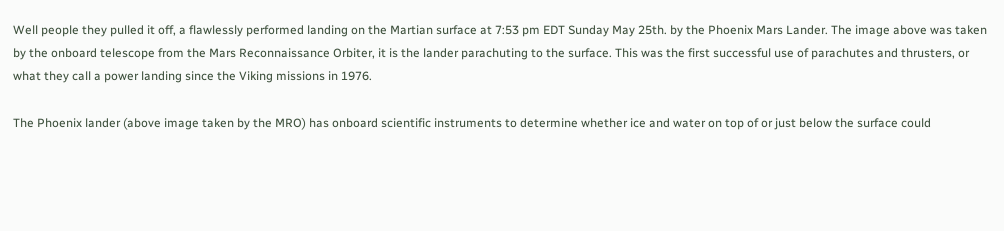Well people they pulled it off, a flawlessly performed landing on the Martian surface at 7:53 pm EDT Sunday May 25th. by the Phoenix Mars Lander. The image above was taken by the onboard telescope from the Mars Reconnaissance Orbiter, it is the lander parachuting to the surface. This was the first successful use of parachutes and thrusters, or what they call a power landing since the Viking missions in 1976.

The Phoenix lander (above image taken by the MRO) has onboard scientific instruments to determine whether ice and water on top of or just below the surface could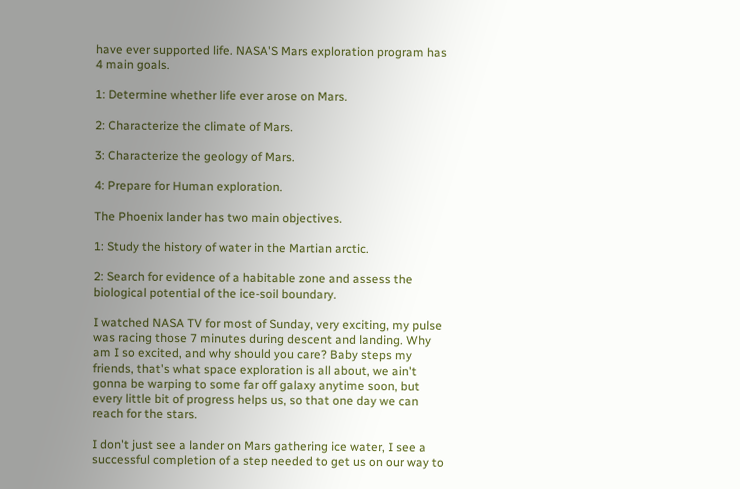have ever supported life. NASA'S Mars exploration program has 4 main goals.

1: Determine whether life ever arose on Mars.

2: Characterize the climate of Mars.

3: Characterize the geology of Mars.

4: Prepare for Human exploration.

The Phoenix lander has two main objectives.

1: Study the history of water in the Martian arctic.

2: Search for evidence of a habitable zone and assess the biological potential of the ice-soil boundary.

I watched NASA TV for most of Sunday, very exciting, my pulse was racing those 7 minutes during descent and landing. Why am I so excited, and why should you care? Baby steps my friends, that's what space exploration is all about, we ain't gonna be warping to some far off galaxy anytime soon, but every little bit of progress helps us, so that one day we can reach for the stars.

I don't just see a lander on Mars gathering ice water, I see a successful completion of a step needed to get us on our way to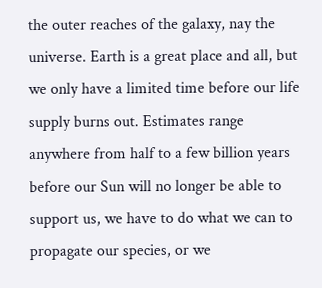the outer reaches of the galaxy, nay the universe. Earth is a great place and all, but we only have a limited time before our life supply burns out. Estimates range anywhere from half to a few billion years before our Sun will no longer be able to support us, we have to do what we can to propagate our species, or we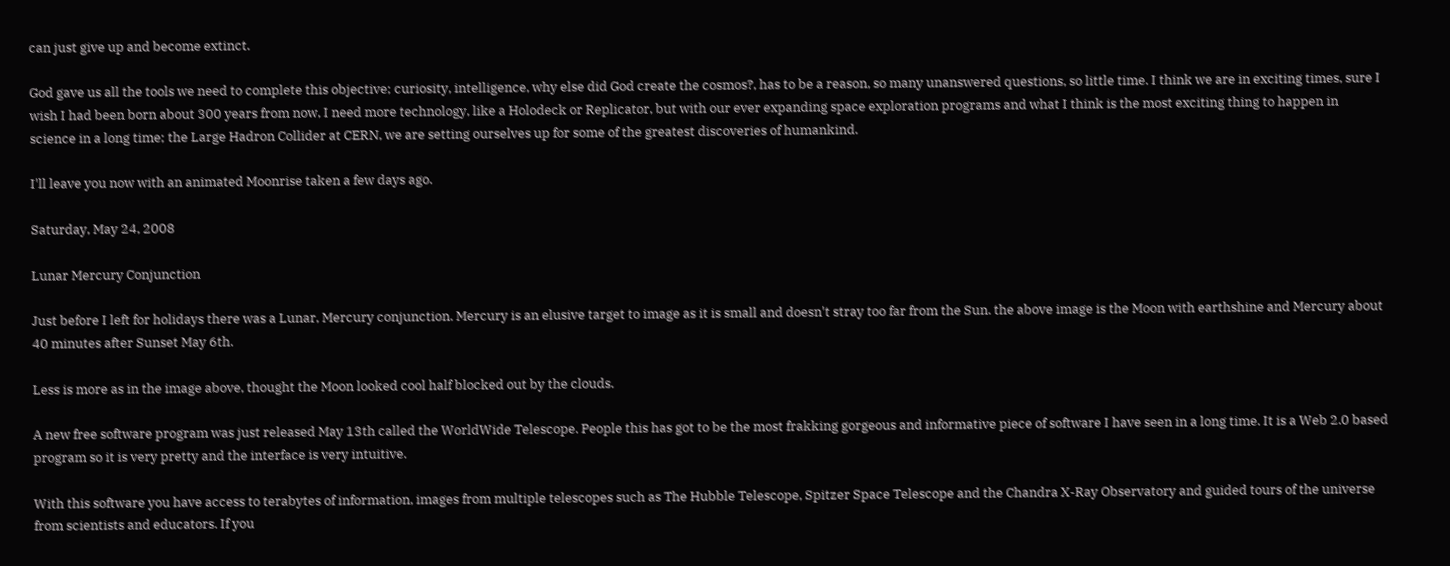can just give up and become extinct.

God gave us all the tools we need to complete this objective; curiosity, intelligence, why else did God create the cosmos?, has to be a reason, so many unanswered questions, so little time. I think we are in exciting times, sure I wish I had been born about 300 years from now, I need more technology, like a Holodeck or Replicator, but with our ever expanding space exploration programs and what I think is the most exciting thing to happen in science in a long time; the Large Hadron Collider at CERN, we are setting ourselves up for some of the greatest discoveries of humankind.

I'll leave you now with an animated Moonrise taken a few days ago.

Saturday, May 24, 2008

Lunar Mercury Conjunction

Just before I left for holidays there was a Lunar, Mercury conjunction. Mercury is an elusive target to image as it is small and doesn't stray too far from the Sun. the above image is the Moon with earthshine and Mercury about 40 minutes after Sunset May 6th.

Less is more as in the image above, thought the Moon looked cool half blocked out by the clouds.

A new free software program was just released May 13th called the WorldWide Telescope. People this has got to be the most frakking gorgeous and informative piece of software I have seen in a long time. It is a Web 2.0 based program so it is very pretty and the interface is very intuitive.

With this software you have access to terabytes of information, images from multiple telescopes such as The Hubble Telescope, Spitzer Space Telescope and the Chandra X-Ray Observatory and guided tours of the universe from scientists and educators. If you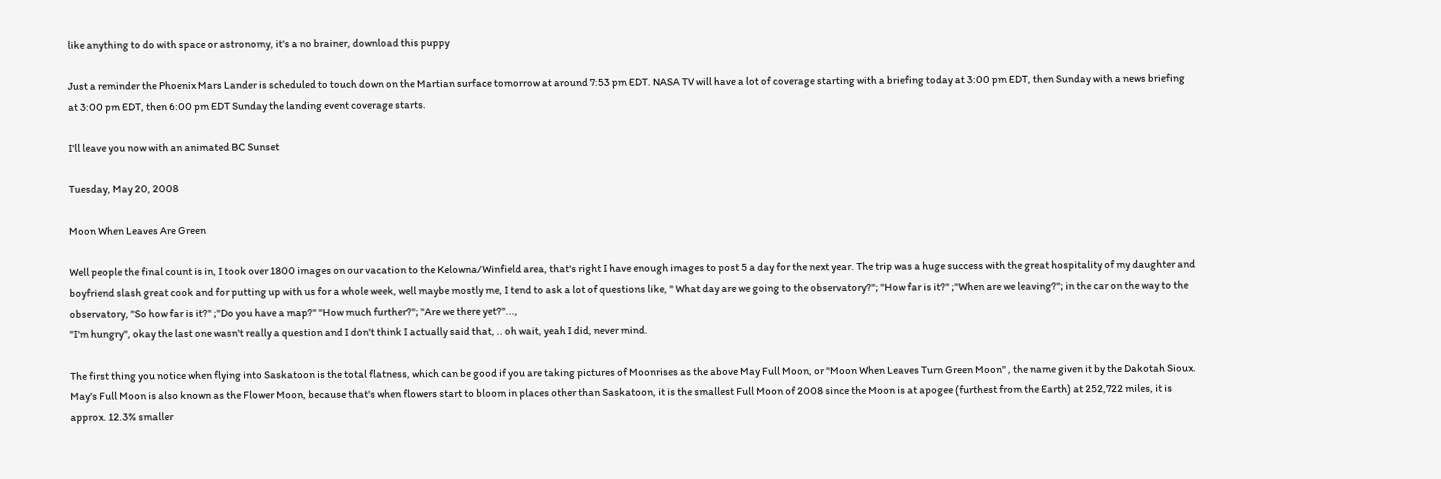like anything to do with space or astronomy, it's a no brainer, download this puppy

Just a reminder the Phoenix Mars Lander is scheduled to touch down on the Martian surface tomorrow at around 7:53 pm EDT. NASA TV will have a lot of coverage starting with a briefing today at 3:00 pm EDT, then Sunday with a news briefing at 3:00 pm EDT, then 6:00 pm EDT Sunday the landing event coverage starts.

I'll leave you now with an animated BC Sunset

Tuesday, May 20, 2008

Moon When Leaves Are Green

Well people the final count is in, I took over 1800 images on our vacation to the Kelowna/Winfield area, that's right I have enough images to post 5 a day for the next year. The trip was a huge success with the great hospitality of my daughter and boyfriend slash great cook and for putting up with us for a whole week, well maybe mostly me, I tend to ask a lot of questions like, " What day are we going to the observatory?"; "How far is it?" ;"When are we leaving?"; in the car on the way to the observatory, "So how far is it?" ;"Do you have a map?" "How much further?"; "Are we there yet?"...,
"I'm hungry", okay the last one wasn't really a question and I don't think I actually said that, .. oh wait, yeah I did, never mind.

The first thing you notice when flying into Saskatoon is the total flatness, which can be good if you are taking pictures of Moonrises as the above May Full Moon, or "Moon When Leaves Turn Green Moon" , the name given it by the Dakotah Sioux. May's Full Moon is also known as the Flower Moon, because that's when flowers start to bloom in places other than Saskatoon, it is the smallest Full Moon of 2008 since the Moon is at apogee (furthest from the Earth) at 252,722 miles, it is approx. 12.3% smaller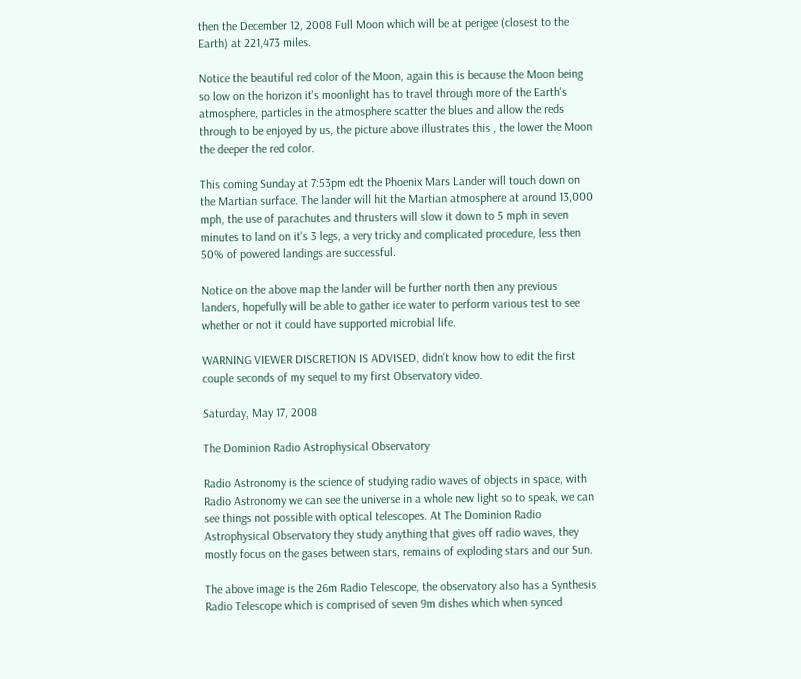then the December 12, 2008 Full Moon which will be at perigee (closest to the Earth) at 221,473 miles.

Notice the beautiful red color of the Moon, again this is because the Moon being so low on the horizon it's moonlight has to travel through more of the Earth's atmosphere, particles in the atmosphere scatter the blues and allow the reds through to be enjoyed by us, the picture above illustrates this , the lower the Moon the deeper the red color.

This coming Sunday at 7:53pm edt the Phoenix Mars Lander will touch down on the Martian surface. The lander will hit the Martian atmosphere at around 13,000 mph, the use of parachutes and thrusters will slow it down to 5 mph in seven minutes to land on it's 3 legs, a very tricky and complicated procedure, less then 50% of powered landings are successful.

Notice on the above map the lander will be further north then any previous landers, hopefully will be able to gather ice water to perform various test to see whether or not it could have supported microbial life.

WARNING VIEWER DISCRETION IS ADVISED, didn't know how to edit the first couple seconds of my sequel to my first Observatory video.

Saturday, May 17, 2008

The Dominion Radio Astrophysical Observatory

Radio Astronomy is the science of studying radio waves of objects in space, with Radio Astronomy we can see the universe in a whole new light so to speak, we can see things not possible with optical telescopes. At The Dominion Radio Astrophysical Observatory they study anything that gives off radio waves, they mostly focus on the gases between stars, remains of exploding stars and our Sun.

The above image is the 26m Radio Telescope, the observatory also has a Synthesis Radio Telescope which is comprised of seven 9m dishes which when synced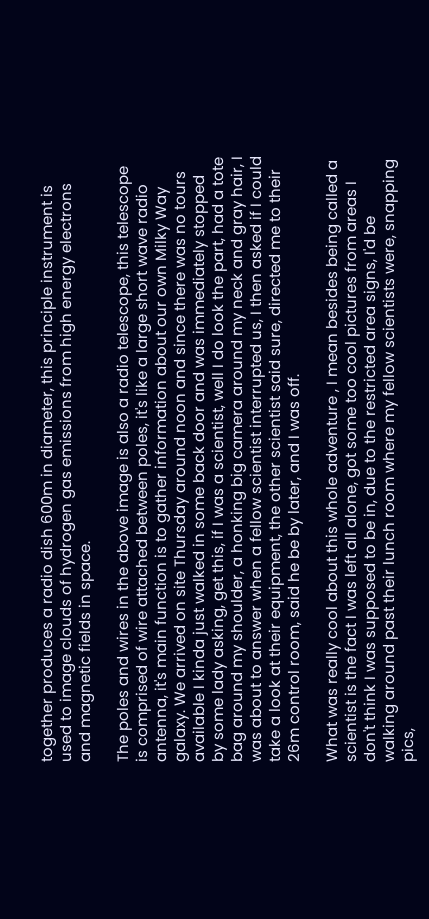together produces a radio dish 600m in diameter, this principle instrument is used to image clouds of hydrogen gas emissions from high energy electrons and magnetic fields in space.

The poles and wires in the above image is also a radio telescope, this telescope is comprised of wire attached between poles, it's like a large short wave radio antenna, it's main function is to gather information about our own Milky Way galaxy. We arrived on site Thursday around noon and since there was no tours available I kinda just walked in some back door and was immediately stopped by some lady asking, get this, if I was a scientist, well I do look the part, had a tote bag around my shoulder, a honking big camera around my neck and gray hair, I was about to answer when a fellow scientist interrupted us, I then asked if I could take a look at their equipment, the other scientist said sure, directed me to their 26m control room, said he be by later, and I was off.

What was really cool about this whole adventure , I mean besides being called a scientist is the fact I was left all alone, got some too cool pictures from areas I don't think I was supposed to be in, due to the restricted area signs, I'd be walking around past their lunch room where my fellow scientists were, snapping pics,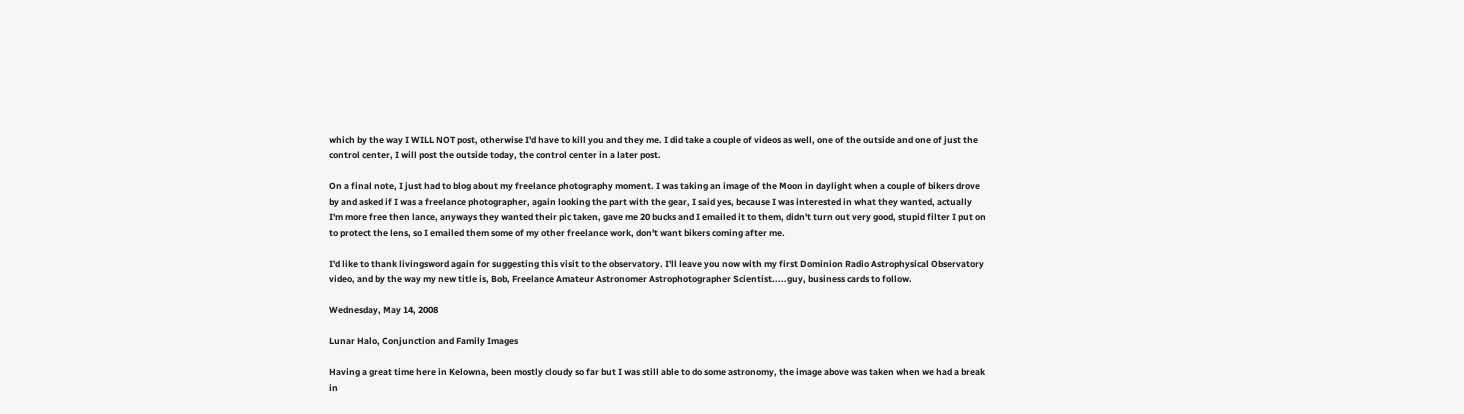which by the way I WILL NOT post, otherwise I'd have to kill you and they me. I did take a couple of videos as well, one of the outside and one of just the control center, I will post the outside today, the control center in a later post.

On a final note, I just had to blog about my freelance photography moment. I was taking an image of the Moon in daylight when a couple of bikers drove by and asked if I was a freelance photographer, again looking the part with the gear, I said yes, because I was interested in what they wanted, actually I'm more free then lance, anyways they wanted their pic taken, gave me 20 bucks and I emailed it to them, didn't turn out very good, stupid filter I put on to protect the lens, so I emailed them some of my other freelance work, don't want bikers coming after me.

I'd like to thank livingsword again for suggesting this visit to the observatory. I'll leave you now with my first Dominion Radio Astrophysical Observatory video, and by the way my new title is, Bob, Freelance Amateur Astronomer Astrophotographer Scientist.....guy, business cards to follow.

Wednesday, May 14, 2008

Lunar Halo, Conjunction and Family Images

Having a great time here in Kelowna, been mostly cloudy so far but I was still able to do some astronomy, the image above was taken when we had a break in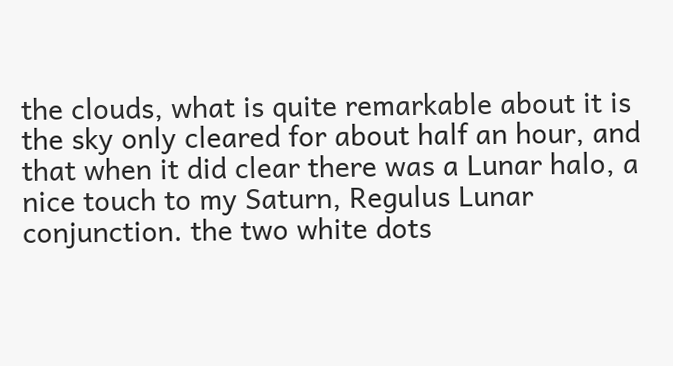the clouds, what is quite remarkable about it is the sky only cleared for about half an hour, and that when it did clear there was a Lunar halo, a nice touch to my Saturn, Regulus Lunar conjunction. the two white dots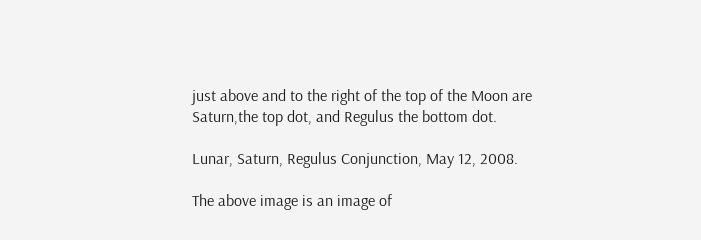just above and to the right of the top of the Moon are Saturn,the top dot, and Regulus the bottom dot.

Lunar, Saturn, Regulus Conjunction, May 12, 2008.

The above image is an image of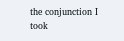the conjunction I took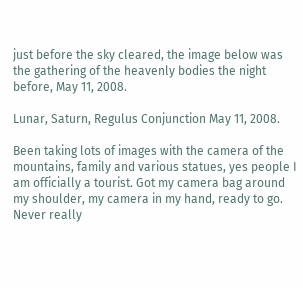just before the sky cleared, the image below was the gathering of the heavenly bodies the night before, May 11, 2008.

Lunar, Saturn, Regulus Conjunction May 11, 2008.

Been taking lots of images with the camera of the mountains, family and various statues, yes people I am officially a tourist. Got my camera bag around my shoulder, my camera in my hand, ready to go. Never really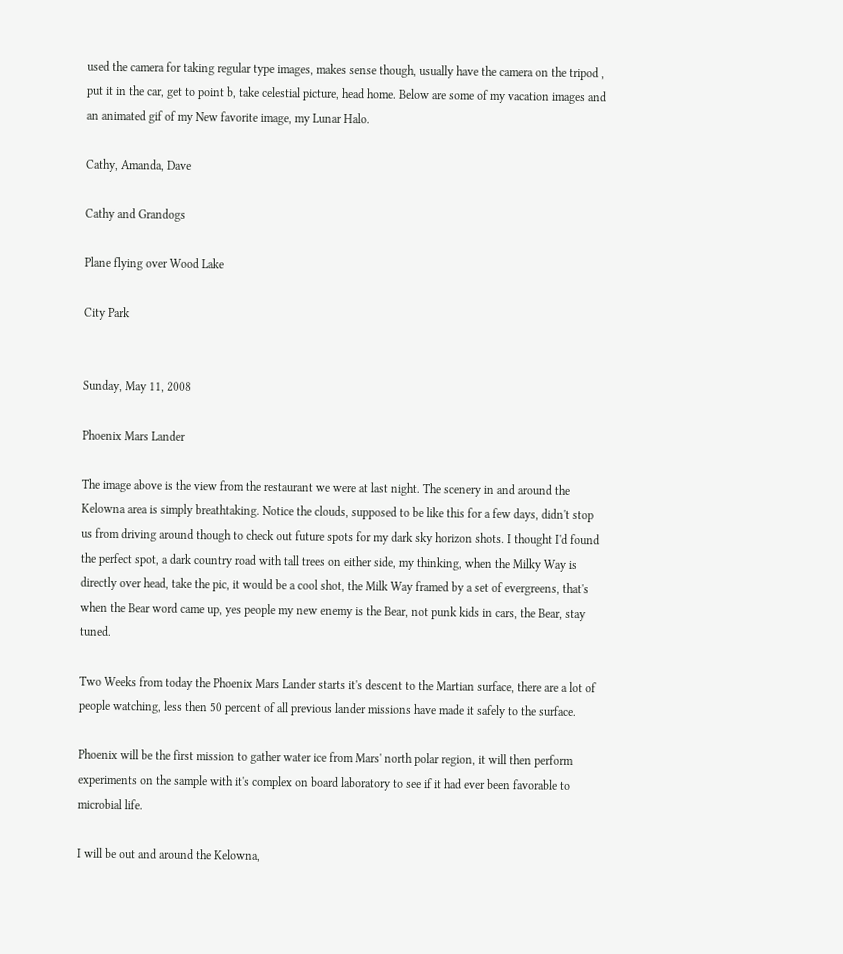used the camera for taking regular type images, makes sense though, usually have the camera on the tripod , put it in the car, get to point b, take celestial picture, head home. Below are some of my vacation images and an animated gif of my New favorite image, my Lunar Halo.

Cathy, Amanda, Dave

Cathy and Grandogs

Plane flying over Wood Lake

City Park


Sunday, May 11, 2008

Phoenix Mars Lander

The image above is the view from the restaurant we were at last night. The scenery in and around the Kelowna area is simply breathtaking. Notice the clouds, supposed to be like this for a few days, didn't stop us from driving around though to check out future spots for my dark sky horizon shots. I thought I'd found the perfect spot, a dark country road with tall trees on either side, my thinking, when the Milky Way is directly over head, take the pic, it would be a cool shot, the Milk Way framed by a set of evergreens, that's when the Bear word came up, yes people my new enemy is the Bear, not punk kids in cars, the Bear, stay tuned.

Two Weeks from today the Phoenix Mars Lander starts it's descent to the Martian surface, there are a lot of people watching, less then 50 percent of all previous lander missions have made it safely to the surface.

Phoenix will be the first mission to gather water ice from Mars' north polar region, it will then perform experiments on the sample with it's complex on board laboratory to see if it had ever been favorable to microbial life.

I will be out and around the Kelowna,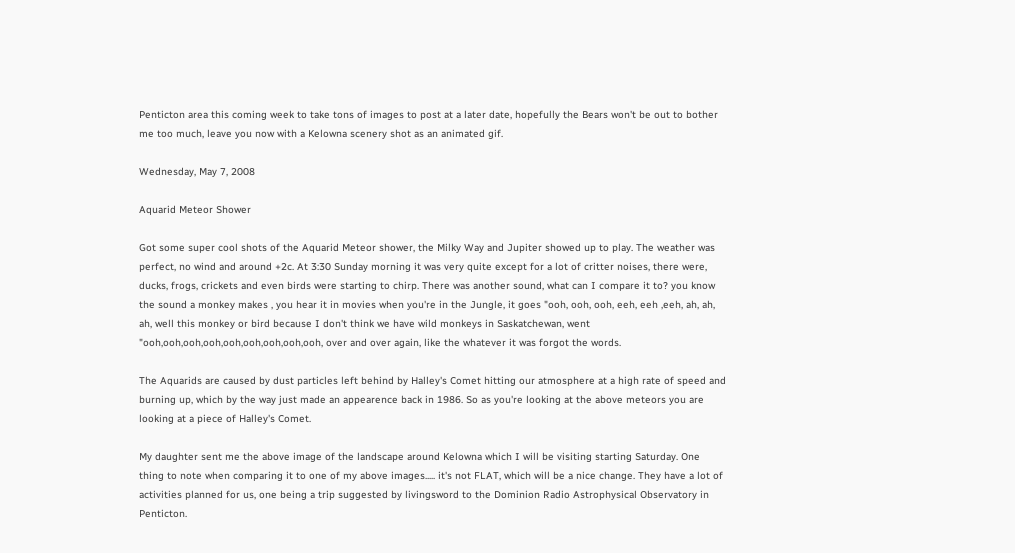Penticton area this coming week to take tons of images to post at a later date, hopefully the Bears won't be out to bother me too much, leave you now with a Kelowna scenery shot as an animated gif.

Wednesday, May 7, 2008

Aquarid Meteor Shower

Got some super cool shots of the Aquarid Meteor shower, the Milky Way and Jupiter showed up to play. The weather was perfect, no wind and around +2c. At 3:30 Sunday morning it was very quite except for a lot of critter noises, there were, ducks, frogs, crickets and even birds were starting to chirp. There was another sound, what can I compare it to? you know the sound a monkey makes , you hear it in movies when you're in the Jungle, it goes "ooh, ooh, ooh, eeh, eeh ,eeh, ah, ah, ah, well this monkey or bird because I don't think we have wild monkeys in Saskatchewan, went "ooh,ooh,ooh,ooh,ooh,ooh,ooh,ooh,ooh, over and over again, like the whatever it was forgot the words.

The Aquarids are caused by dust particles left behind by Halley's Comet hitting our atmosphere at a high rate of speed and burning up, which by the way just made an appearence back in 1986. So as you're looking at the above meteors you are looking at a piece of Halley's Comet.

My daughter sent me the above image of the landscape around Kelowna which I will be visiting starting Saturday. One thing to note when comparing it to one of my above images..... it's not FLAT, which will be a nice change. They have a lot of activities planned for us, one being a trip suggested by livingsword to the Dominion Radio Astrophysical Observatory in Penticton.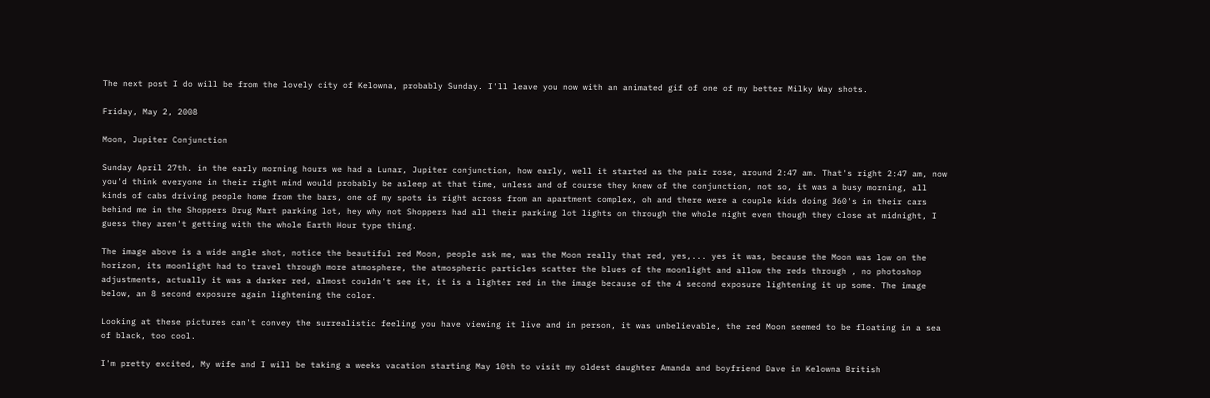The next post I do will be from the lovely city of Kelowna, probably Sunday. I'll leave you now with an animated gif of one of my better Milky Way shots.

Friday, May 2, 2008

Moon, Jupiter Conjunction

Sunday April 27th. in the early morning hours we had a Lunar, Jupiter conjunction, how early, well it started as the pair rose, around 2:47 am. That's right 2:47 am, now you'd think everyone in their right mind would probably be asleep at that time, unless and of course they knew of the conjunction, not so, it was a busy morning, all kinds of cabs driving people home from the bars, one of my spots is right across from an apartment complex, oh and there were a couple kids doing 360's in their cars behind me in the Shoppers Drug Mart parking lot, hey why not Shoppers had all their parking lot lights on through the whole night even though they close at midnight, I guess they aren't getting with the whole Earth Hour type thing.

The image above is a wide angle shot, notice the beautiful red Moon, people ask me, was the Moon really that red, yes,... yes it was, because the Moon was low on the horizon, its moonlight had to travel through more atmosphere, the atmospheric particles scatter the blues of the moonlight and allow the reds through , no photoshop adjustments, actually it was a darker red, almost couldn't see it, it is a lighter red in the image because of the 4 second exposure lightening it up some. The image below, an 8 second exposure again lightening the color.

Looking at these pictures can't convey the surrealistic feeling you have viewing it live and in person, it was unbelievable, the red Moon seemed to be floating in a sea of black, too cool.

I'm pretty excited, My wife and I will be taking a weeks vacation starting May 10th to visit my oldest daughter Amanda and boyfriend Dave in Kelowna British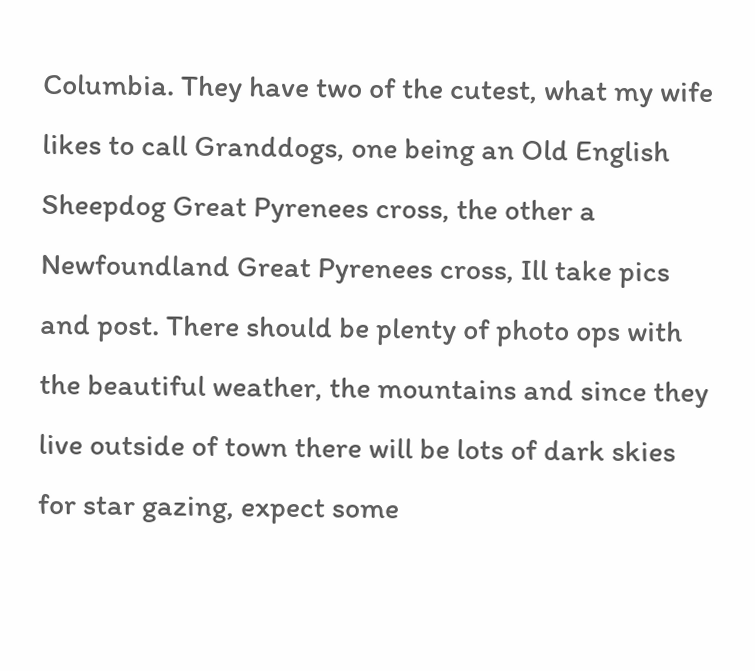Columbia. They have two of the cutest, what my wife likes to call Granddogs, one being an Old English Sheepdog Great Pyrenees cross, the other a Newfoundland Great Pyrenees cross, Ill take pics and post. There should be plenty of photo ops with the beautiful weather, the mountains and since they live outside of town there will be lots of dark skies for star gazing, expect some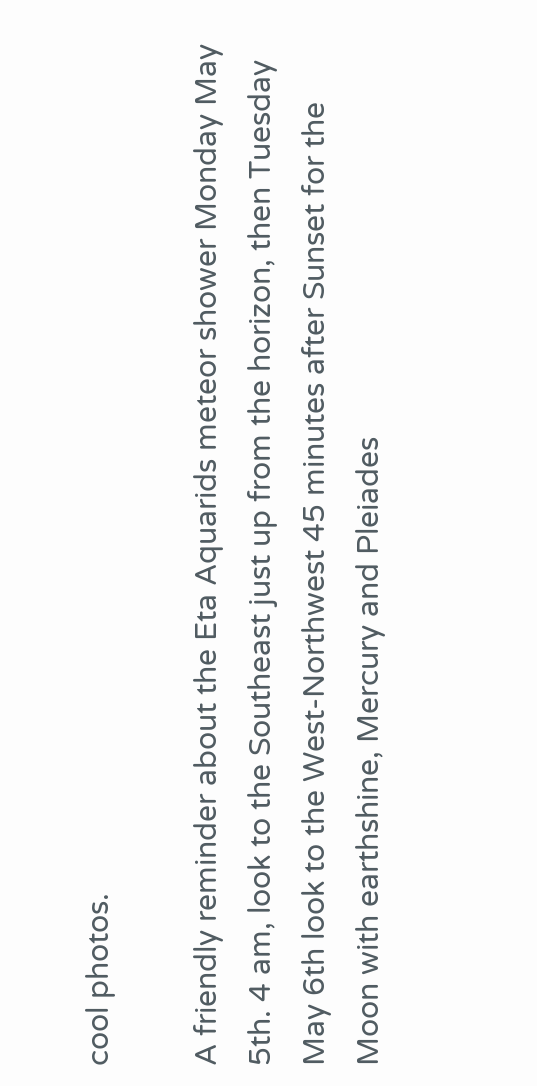cool photos.

A friendly reminder about the Eta Aquarids meteor shower Monday May 5th. 4 am, look to the Southeast just up from the horizon, then Tuesday May 6th look to the West-Northwest 45 minutes after Sunset for the Moon with earthshine, Mercury and Pleiades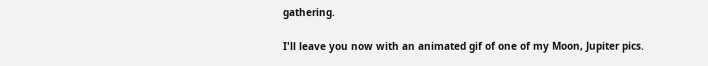gathering.

I'll leave you now with an animated gif of one of my Moon, Jupiter pics.